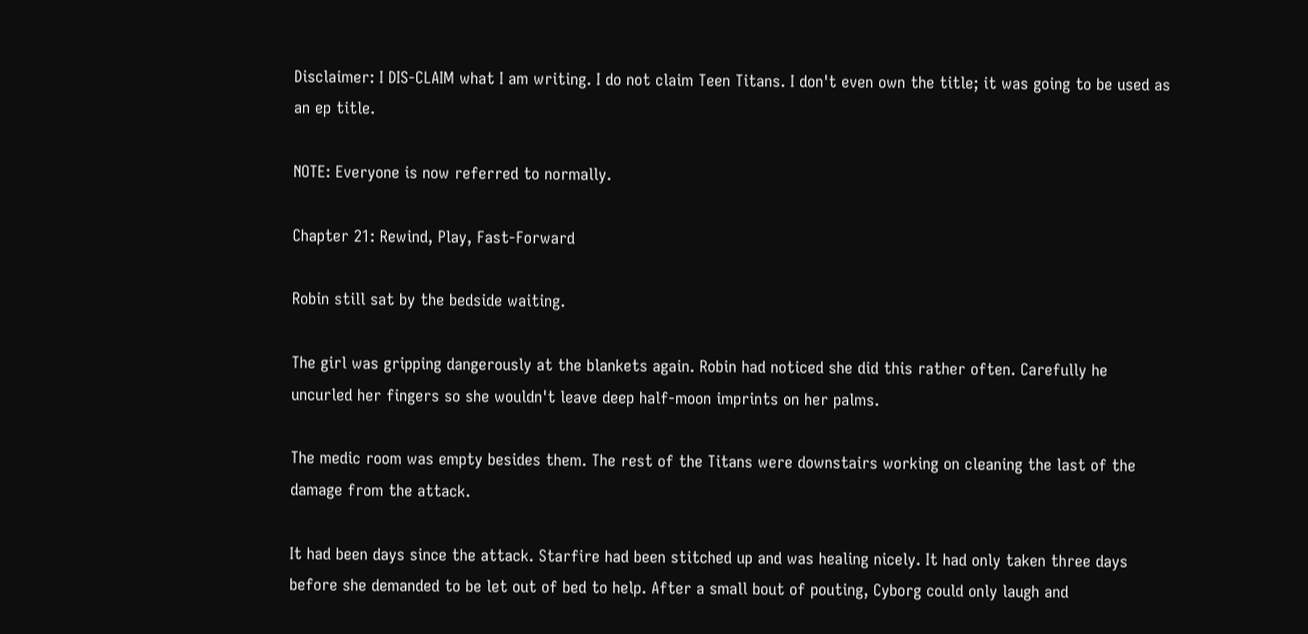Disclaimer: I DIS-CLAIM what I am writing. I do not claim Teen Titans. I don't even own the title; it was going to be used as an ep title.

NOTE: Everyone is now referred to normally.

Chapter 21: Rewind, Play, Fast-Forward

Robin still sat by the bedside waiting.

The girl was gripping dangerously at the blankets again. Robin had noticed she did this rather often. Carefully he uncurled her fingers so she wouldn't leave deep half-moon imprints on her palms.

The medic room was empty besides them. The rest of the Titans were downstairs working on cleaning the last of the damage from the attack.

It had been days since the attack. Starfire had been stitched up and was healing nicely. It had only taken three days before she demanded to be let out of bed to help. After a small bout of pouting, Cyborg could only laugh and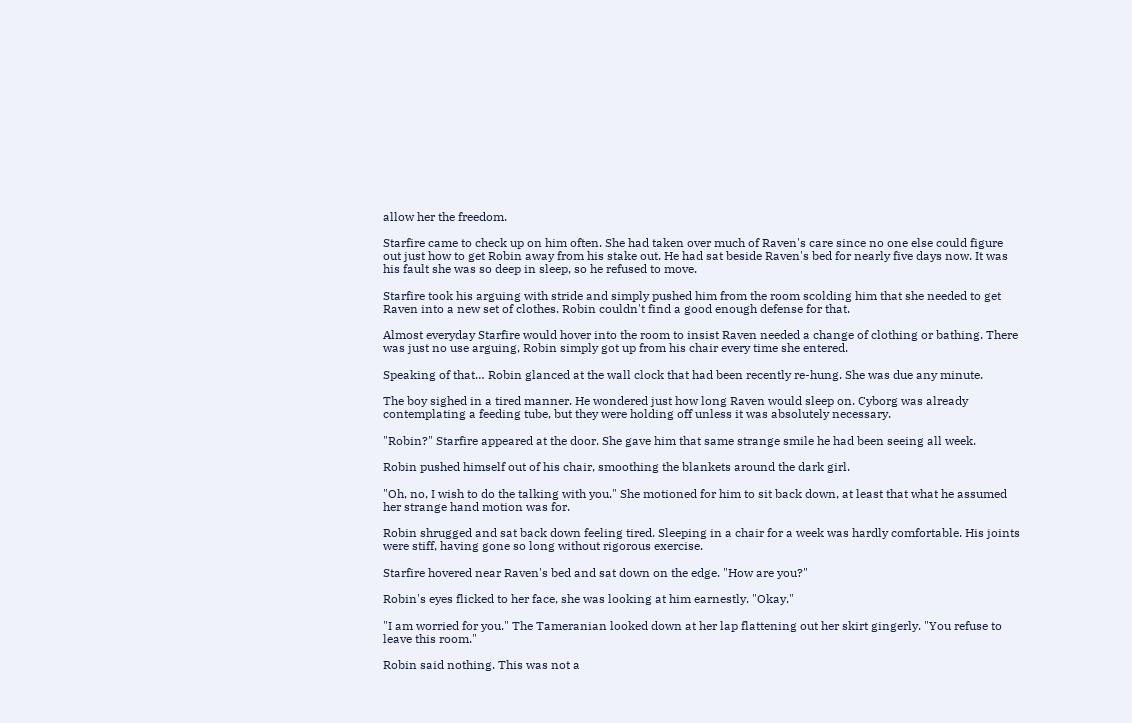allow her the freedom.

Starfire came to check up on him often. She had taken over much of Raven's care since no one else could figure out just how to get Robin away from his stake out. He had sat beside Raven's bed for nearly five days now. It was his fault she was so deep in sleep, so he refused to move.

Starfire took his arguing with stride and simply pushed him from the room scolding him that she needed to get Raven into a new set of clothes. Robin couldn't find a good enough defense for that.

Almost everyday Starfire would hover into the room to insist Raven needed a change of clothing or bathing. There was just no use arguing, Robin simply got up from his chair every time she entered.

Speaking of that… Robin glanced at the wall clock that had been recently re-hung. She was due any minute.

The boy sighed in a tired manner. He wondered just how long Raven would sleep on. Cyborg was already contemplating a feeding tube, but they were holding off unless it was absolutely necessary.

"Robin?" Starfire appeared at the door. She gave him that same strange smile he had been seeing all week.

Robin pushed himself out of his chair, smoothing the blankets around the dark girl.

"Oh, no, I wish to do the talking with you." She motioned for him to sit back down, at least that what he assumed her strange hand motion was for.

Robin shrugged and sat back down feeling tired. Sleeping in a chair for a week was hardly comfortable. His joints were stiff, having gone so long without rigorous exercise.

Starfire hovered near Raven's bed and sat down on the edge. "How are you?"

Robin's eyes flicked to her face, she was looking at him earnestly. "Okay."

"I am worried for you." The Tameranian looked down at her lap flattening out her skirt gingerly. "You refuse to leave this room."

Robin said nothing. This was not a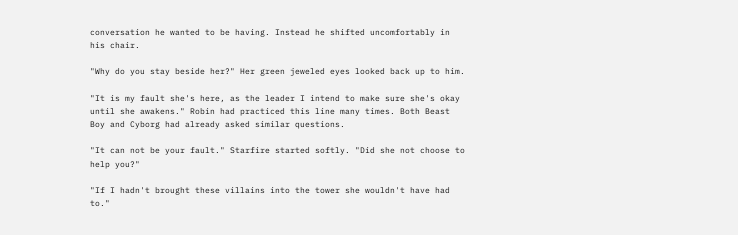conversation he wanted to be having. Instead he shifted uncomfortably in his chair.

"Why do you stay beside her?" Her green jeweled eyes looked back up to him.

"It is my fault she's here, as the leader I intend to make sure she's okay until she awakens." Robin had practiced this line many times. Both Beast Boy and Cyborg had already asked similar questions.

"It can not be your fault." Starfire started softly. "Did she not choose to help you?"

"If I hadn't brought these villains into the tower she wouldn't have had to."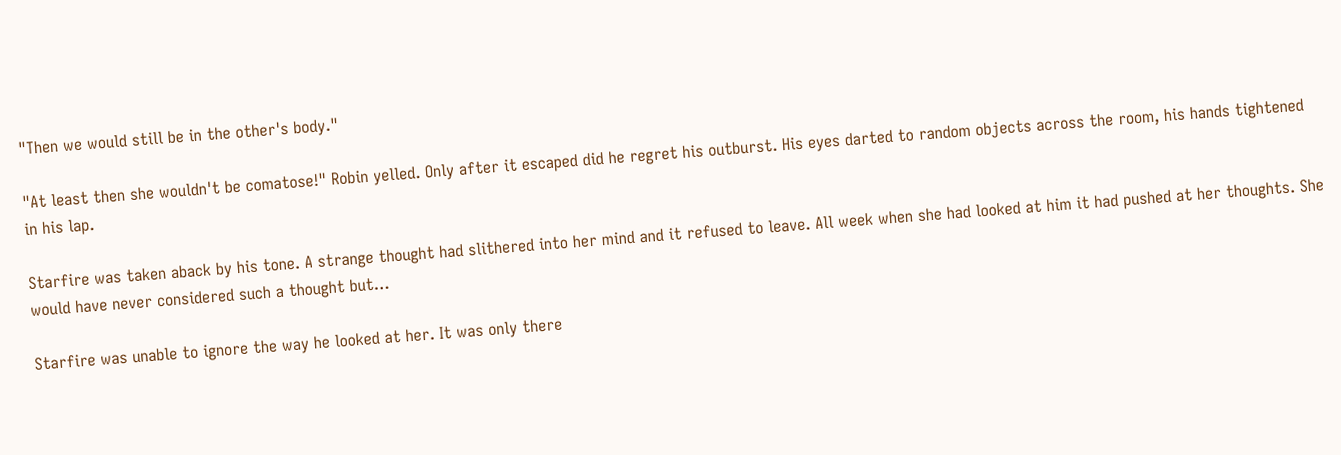"Then we would still be in the other's body."

"At least then she wouldn't be comatose!" Robin yelled. Only after it escaped did he regret his outburst. His eyes darted to random objects across the room, his hands tightened in his lap.

Starfire was taken aback by his tone. A strange thought had slithered into her mind and it refused to leave. All week when she had looked at him it had pushed at her thoughts. She would have never considered such a thought but…

Starfire was unable to ignore the way he looked at her. It was only there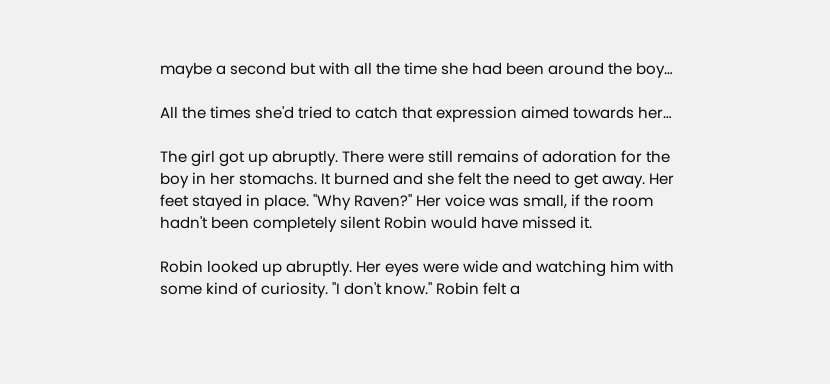maybe a second but with all the time she had been around the boy…

All the times she'd tried to catch that expression aimed towards her…

The girl got up abruptly. There were still remains of adoration for the boy in her stomachs. It burned and she felt the need to get away. Her feet stayed in place. "Why Raven?" Her voice was small, if the room hadn't been completely silent Robin would have missed it.

Robin looked up abruptly. Her eyes were wide and watching him with some kind of curiosity. "I don't know." Robin felt a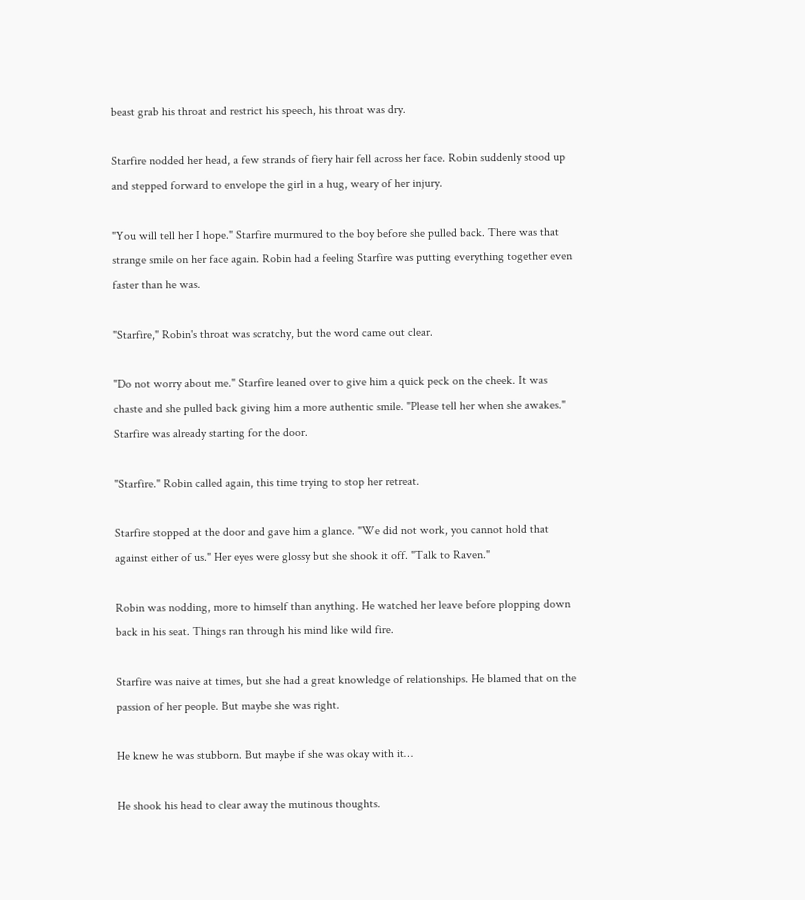beast grab his throat and restrict his speech, his throat was dry.

Starfire nodded her head, a few strands of fiery hair fell across her face. Robin suddenly stood up and stepped forward to envelope the girl in a hug, weary of her injury.

"You will tell her I hope." Starfire murmured to the boy before she pulled back. There was that strange smile on her face again. Robin had a feeling Starfire was putting everything together even faster than he was.

"Starfire," Robin's throat was scratchy, but the word came out clear.

"Do not worry about me." Starfire leaned over to give him a quick peck on the cheek. It was chaste and she pulled back giving him a more authentic smile. "Please tell her when she awakes." Starfire was already starting for the door.

"Starfire." Robin called again, this time trying to stop her retreat.

Starfire stopped at the door and gave him a glance. "We did not work, you cannot hold that against either of us." Her eyes were glossy but she shook it off. "Talk to Raven."

Robin was nodding, more to himself than anything. He watched her leave before plopping down back in his seat. Things ran through his mind like wild fire.

Starfire was naive at times, but she had a great knowledge of relationships. He blamed that on the passion of her people. But maybe she was right.

He knew he was stubborn. But maybe if she was okay with it…

He shook his head to clear away the mutinous thoughts.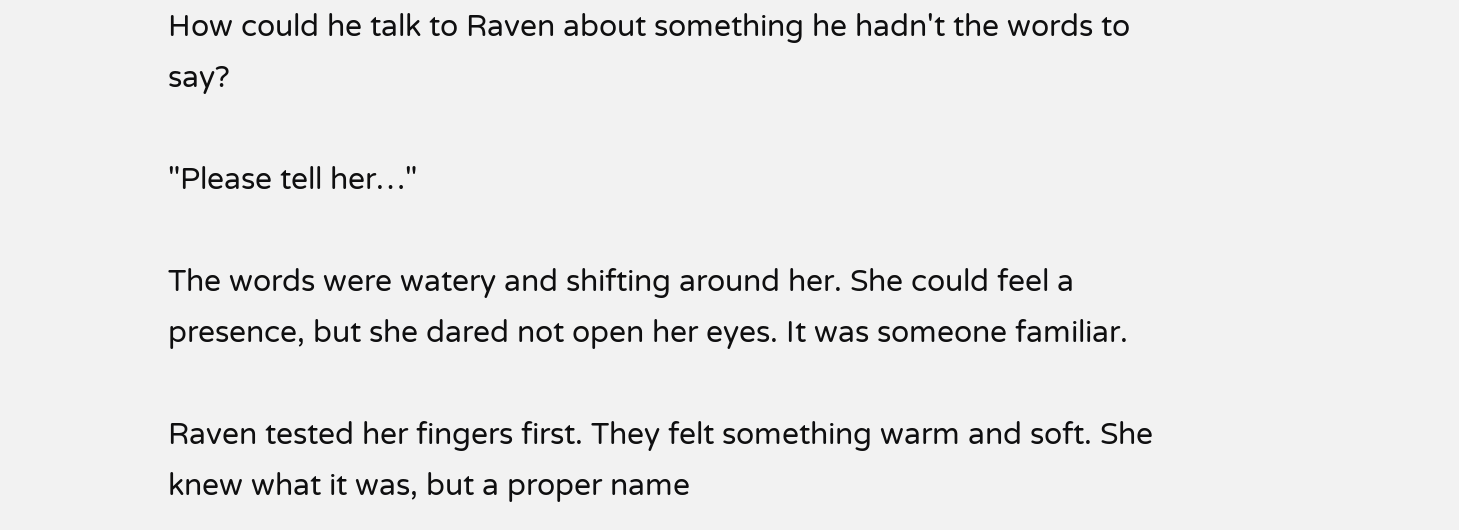How could he talk to Raven about something he hadn't the words to say?

"Please tell her…"

The words were watery and shifting around her. She could feel a presence, but she dared not open her eyes. It was someone familiar.

Raven tested her fingers first. They felt something warm and soft. She knew what it was, but a proper name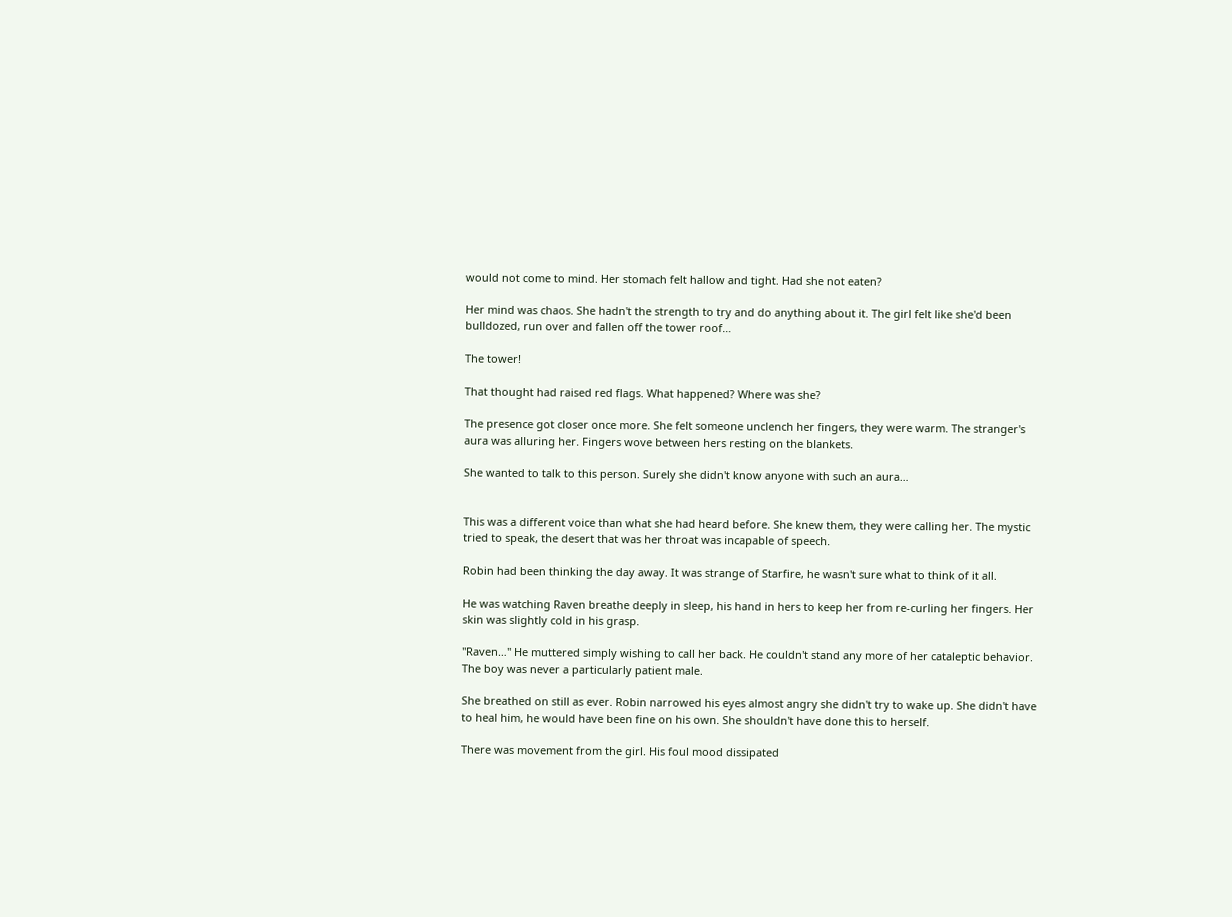would not come to mind. Her stomach felt hallow and tight. Had she not eaten?

Her mind was chaos. She hadn't the strength to try and do anything about it. The girl felt like she'd been bulldozed, run over and fallen off the tower roof…

The tower!

That thought had raised red flags. What happened? Where was she?

The presence got closer once more. She felt someone unclench her fingers, they were warm. The stranger's aura was alluring her. Fingers wove between hers resting on the blankets.

She wanted to talk to this person. Surely she didn't know anyone with such an aura…


This was a different voice than what she had heard before. She knew them, they were calling her. The mystic tried to speak, the desert that was her throat was incapable of speech.

Robin had been thinking the day away. It was strange of Starfire, he wasn't sure what to think of it all.

He was watching Raven breathe deeply in sleep, his hand in hers to keep her from re-curling her fingers. Her skin was slightly cold in his grasp.

"Raven…" He muttered simply wishing to call her back. He couldn't stand any more of her cataleptic behavior. The boy was never a particularly patient male.

She breathed on still as ever. Robin narrowed his eyes almost angry she didn't try to wake up. She didn't have to heal him, he would have been fine on his own. She shouldn't have done this to herself.

There was movement from the girl. His foul mood dissipated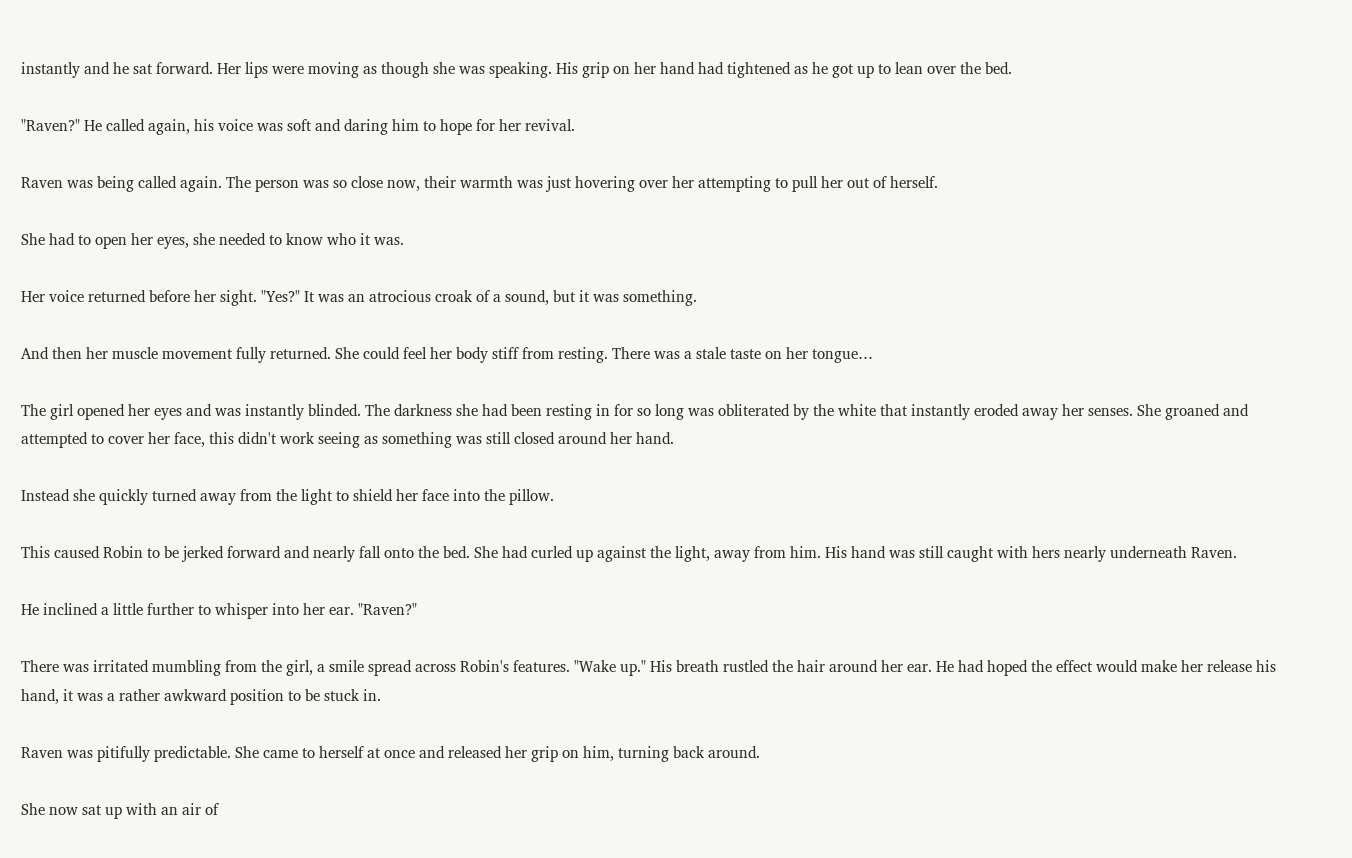instantly and he sat forward. Her lips were moving as though she was speaking. His grip on her hand had tightened as he got up to lean over the bed.

"Raven?" He called again, his voice was soft and daring him to hope for her revival.

Raven was being called again. The person was so close now, their warmth was just hovering over her attempting to pull her out of herself.

She had to open her eyes, she needed to know who it was.

Her voice returned before her sight. "Yes?" It was an atrocious croak of a sound, but it was something.

And then her muscle movement fully returned. She could feel her body stiff from resting. There was a stale taste on her tongue…

The girl opened her eyes and was instantly blinded. The darkness she had been resting in for so long was obliterated by the white that instantly eroded away her senses. She groaned and attempted to cover her face, this didn't work seeing as something was still closed around her hand.

Instead she quickly turned away from the light to shield her face into the pillow.

This caused Robin to be jerked forward and nearly fall onto the bed. She had curled up against the light, away from him. His hand was still caught with hers nearly underneath Raven.

He inclined a little further to whisper into her ear. "Raven?"

There was irritated mumbling from the girl, a smile spread across Robin's features. "Wake up." His breath rustled the hair around her ear. He had hoped the effect would make her release his hand, it was a rather awkward position to be stuck in.

Raven was pitifully predictable. She came to herself at once and released her grip on him, turning back around.

She now sat up with an air of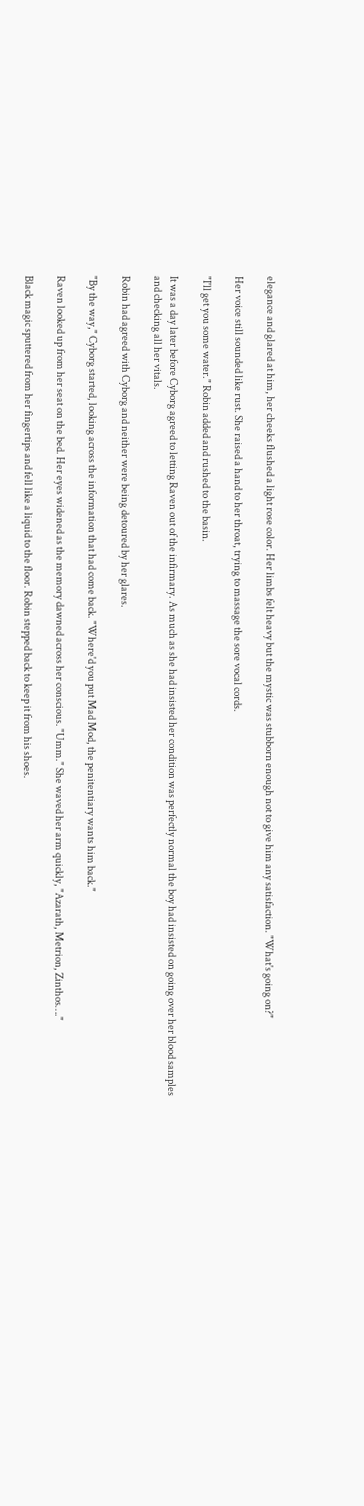elegance and glared at him, her cheeks flushed a light rose color. Her limbs felt heavy but the mystic was stubborn enough not to give him any satisfaction. "What's going on?"

Her voice still sounded like rust. She raised a hand to her throat, trying to massage the sore vocal cords.

"I'll get you some water." Robin added and rushed to the basin.

It was a day later before Cyborg agreed to letting Raven out of the infirmary. As much as she had insisted her condition was perfectly normal the boy had insisted on going over her blood samples and checking all her vitals.

Robin had agreed with Cyborg and neither were being detoured by her glares.

"By the way," Cyborg started, looking across the information that had come back. "Where'd you put Mad Mod, the penitentiary wants him back."

Raven looked up from her seat on the bed. Her eyes widened as the memory dawned across her conscious. "Umm." She waved her arm quickly, "Azarath, Metrion, Zinthos…."

Black magic sputtered from her fingertips and fell like a liquid to the floor. Robin stepped back to keep it from his shoes.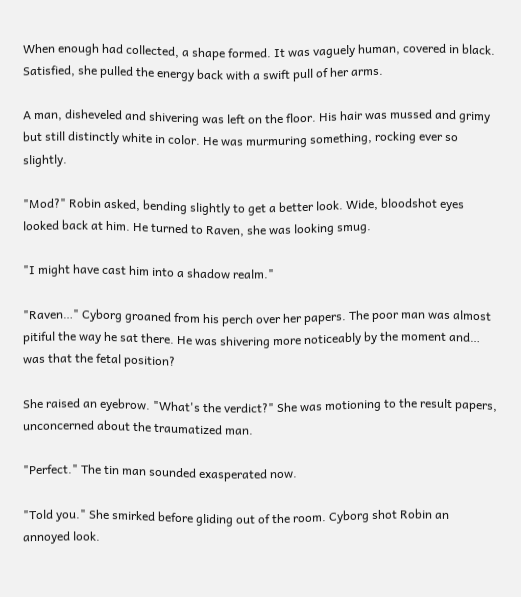When enough had collected, a shape formed. It was vaguely human, covered in black. Satisfied, she pulled the energy back with a swift pull of her arms.

A man, disheveled and shivering was left on the floor. His hair was mussed and grimy but still distinctly white in color. He was murmuring something, rocking ever so slightly.

"Mod?" Robin asked, bending slightly to get a better look. Wide, bloodshot eyes looked back at him. He turned to Raven, she was looking smug.

"I might have cast him into a shadow realm."

"Raven…" Cyborg groaned from his perch over her papers. The poor man was almost pitiful the way he sat there. He was shivering more noticeably by the moment and… was that the fetal position?

She raised an eyebrow. "What's the verdict?" She was motioning to the result papers, unconcerned about the traumatized man.

"Perfect." The tin man sounded exasperated now.

"Told you." She smirked before gliding out of the room. Cyborg shot Robin an annoyed look.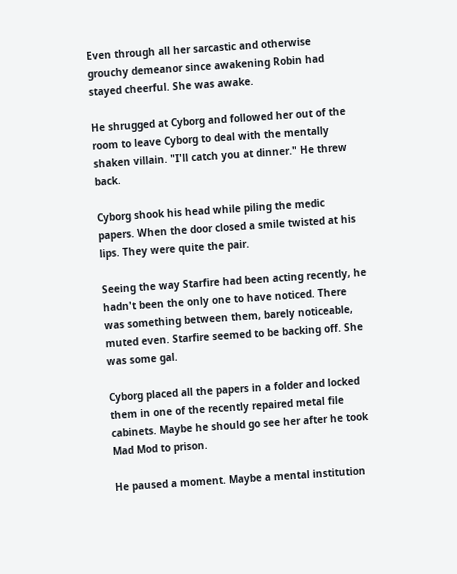Even through all her sarcastic and otherwise grouchy demeanor since awakening Robin had stayed cheerful. She was awake.

He shrugged at Cyborg and followed her out of the room to leave Cyborg to deal with the mentally shaken villain. "I'll catch you at dinner." He threw back.

Cyborg shook his head while piling the medic papers. When the door closed a smile twisted at his lips. They were quite the pair.

Seeing the way Starfire had been acting recently, he hadn't been the only one to have noticed. There was something between them, barely noticeable, muted even. Starfire seemed to be backing off. She was some gal.

Cyborg placed all the papers in a folder and locked them in one of the recently repaired metal file cabinets. Maybe he should go see her after he took Mad Mod to prison.

He paused a moment. Maybe a mental institution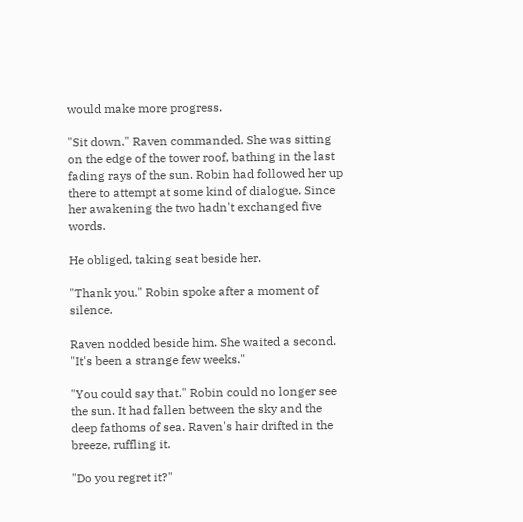would make more progress.

"Sit down." Raven commanded. She was sitting on the edge of the tower roof, bathing in the last fading rays of the sun. Robin had followed her up there to attempt at some kind of dialogue. Since her awakening the two hadn't exchanged five words.

He obliged, taking seat beside her.

"Thank you." Robin spoke after a moment of silence.

Raven nodded beside him. She waited a second. "It's been a strange few weeks."

"You could say that." Robin could no longer see the sun. It had fallen between the sky and the deep fathoms of sea. Raven's hair drifted in the breeze, ruffling it.

"Do you regret it?"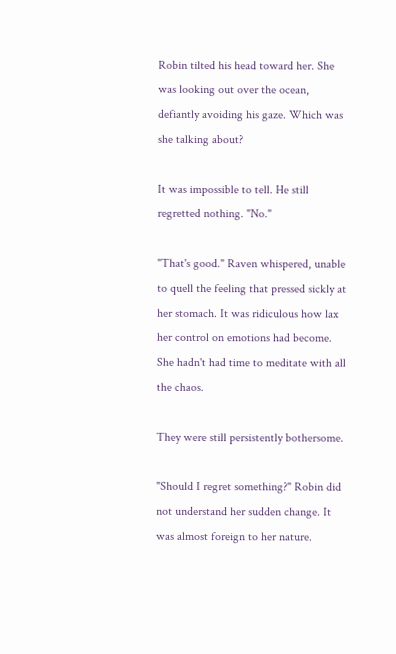Robin tilted his head toward her. She was looking out over the ocean, defiantly avoiding his gaze. Which was she talking about?

It was impossible to tell. He still regretted nothing. "No."

"That's good." Raven whispered, unable to quell the feeling that pressed sickly at her stomach. It was ridiculous how lax her control on emotions had become. She hadn't had time to meditate with all the chaos.

They were still persistently bothersome.

"Should I regret something?" Robin did not understand her sudden change. It was almost foreign to her nature.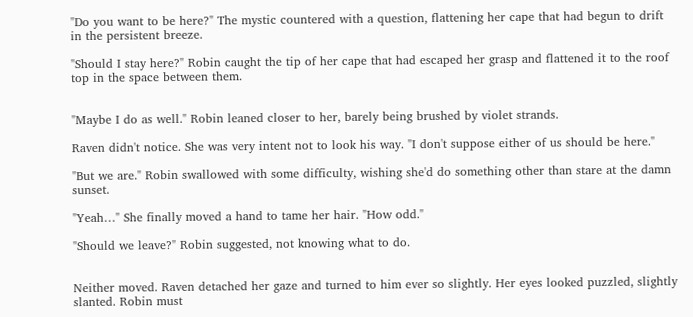"Do you want to be here?" The mystic countered with a question, flattening her cape that had begun to drift in the persistent breeze.

"Should I stay here?" Robin caught the tip of her cape that had escaped her grasp and flattened it to the roof top in the space between them.


"Maybe I do as well." Robin leaned closer to her, barely being brushed by violet strands.

Raven didn't notice. She was very intent not to look his way. "I don't suppose either of us should be here."

"But we are." Robin swallowed with some difficulty, wishing she'd do something other than stare at the damn sunset.

"Yeah…" She finally moved a hand to tame her hair. "How odd."

"Should we leave?" Robin suggested, not knowing what to do.


Neither moved. Raven detached her gaze and turned to him ever so slightly. Her eyes looked puzzled, slightly slanted. Robin must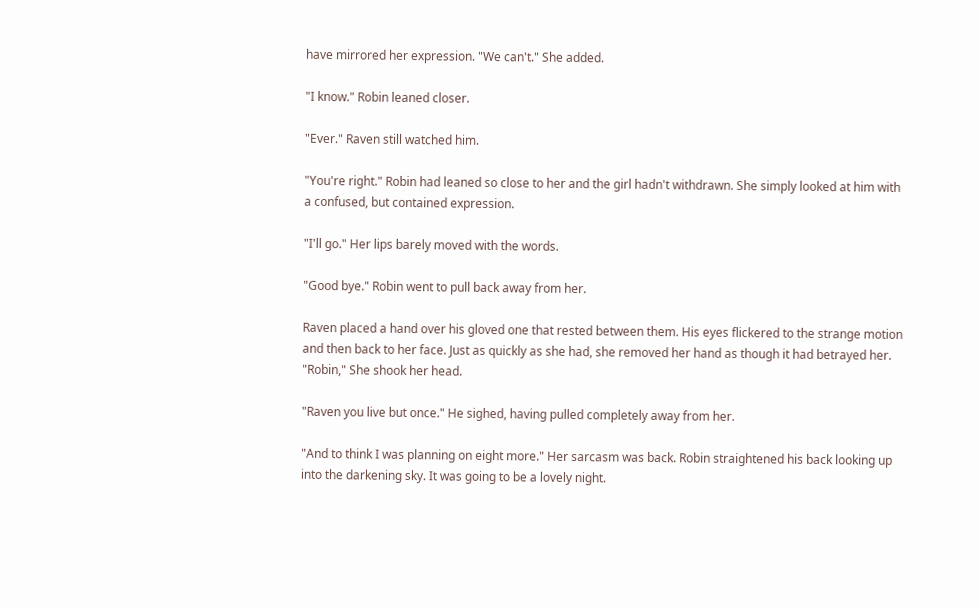have mirrored her expression. "We can't." She added.

"I know." Robin leaned closer.

"Ever." Raven still watched him.

"You're right." Robin had leaned so close to her and the girl hadn't withdrawn. She simply looked at him with a confused, but contained expression.

"I'll go." Her lips barely moved with the words.

"Good bye." Robin went to pull back away from her.

Raven placed a hand over his gloved one that rested between them. His eyes flickered to the strange motion and then back to her face. Just as quickly as she had, she removed her hand as though it had betrayed her. "Robin," She shook her head.

"Raven you live but once." He sighed, having pulled completely away from her.

"And to think I was planning on eight more." Her sarcasm was back. Robin straightened his back looking up into the darkening sky. It was going to be a lovely night.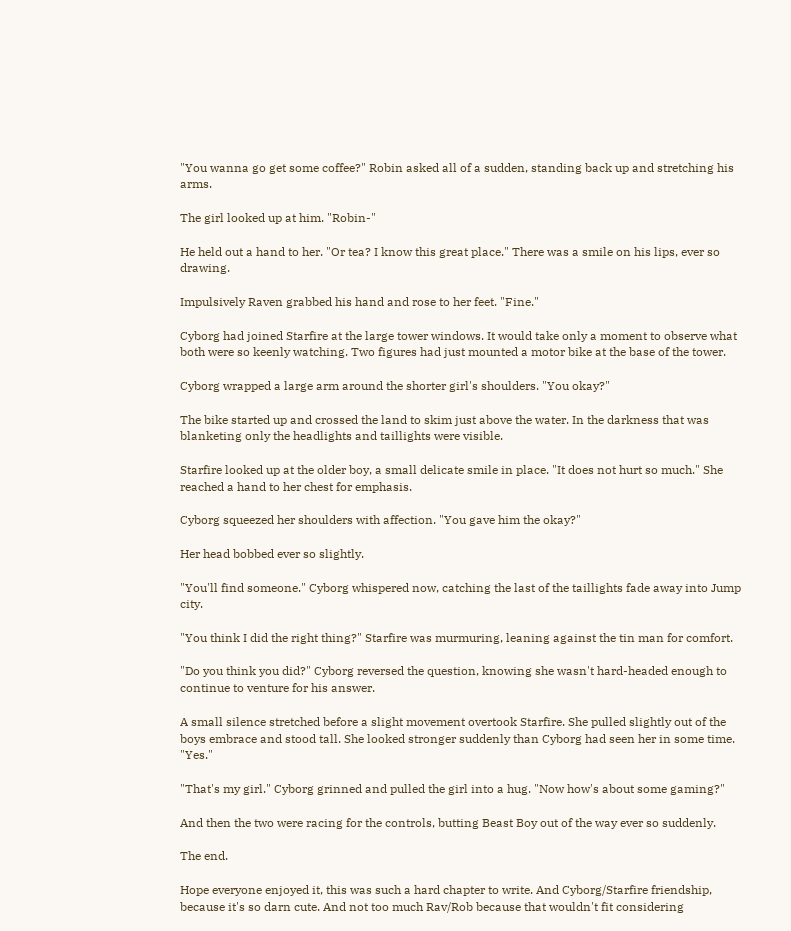"You wanna go get some coffee?" Robin asked all of a sudden, standing back up and stretching his arms.

The girl looked up at him. "Robin-"

He held out a hand to her. "Or tea? I know this great place." There was a smile on his lips, ever so drawing.

Impulsively Raven grabbed his hand and rose to her feet. "Fine."

Cyborg had joined Starfire at the large tower windows. It would take only a moment to observe what both were so keenly watching. Two figures had just mounted a motor bike at the base of the tower.

Cyborg wrapped a large arm around the shorter girl's shoulders. "You okay?"

The bike started up and crossed the land to skim just above the water. In the darkness that was blanketing only the headlights and taillights were visible.

Starfire looked up at the older boy, a small delicate smile in place. "It does not hurt so much." She reached a hand to her chest for emphasis.

Cyborg squeezed her shoulders with affection. "You gave him the okay?"

Her head bobbed ever so slightly.

"You'll find someone." Cyborg whispered now, catching the last of the taillights fade away into Jump city.

"You think I did the right thing?" Starfire was murmuring, leaning against the tin man for comfort.

"Do you think you did?" Cyborg reversed the question, knowing she wasn't hard-headed enough to continue to venture for his answer.

A small silence stretched before a slight movement overtook Starfire. She pulled slightly out of the boys embrace and stood tall. She looked stronger suddenly than Cyborg had seen her in some time. "Yes."

"That's my girl." Cyborg grinned and pulled the girl into a hug. "Now how's about some gaming?"

And then the two were racing for the controls, butting Beast Boy out of the way ever so suddenly.

The end.

Hope everyone enjoyed it, this was such a hard chapter to write. And Cyborg/Starfire friendship, because it's so darn cute. And not too much Rav/Rob because that wouldn't fit considering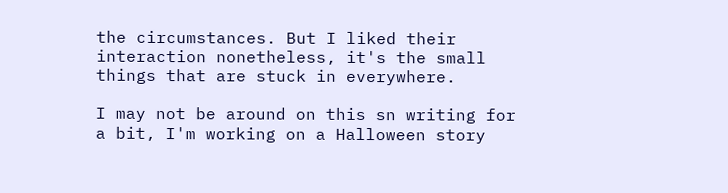the circumstances. But I liked their interaction nonetheless, it's the small things that are stuck in everywhere.

I may not be around on this sn writing for a bit, I'm working on a Halloween story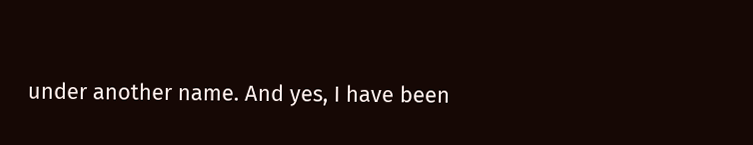under another name. And yes, I have been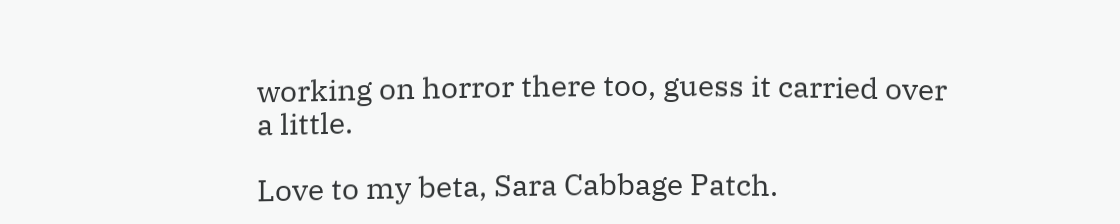working on horror there too, guess it carried over a little.

Love to my beta, Sara Cabbage Patch.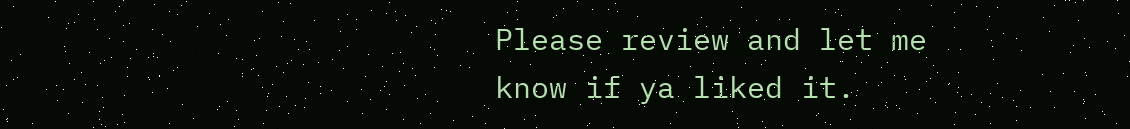Please review and let me know if ya liked it.